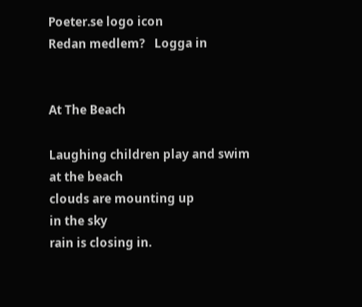Poeter.se logo icon
Redan medlem?   Logga in


At The Beach

Laughing children play and swim
at the beach
clouds are mounting up
in the sky
rain is closing in.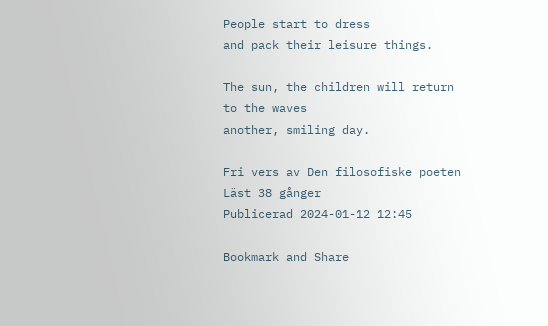People start to dress
and pack their leisure things.

The sun, the children will return
to the waves
another, smiling day.

Fri vers av Den filosofiske poeten
Läst 38 gånger
Publicerad 2024-01-12 12:45

Bookmark and Share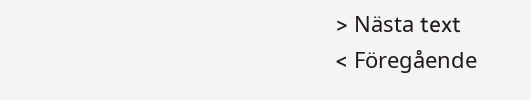> Nästa text
< Föregående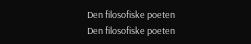Den filosofiske poeten
Den filosofiske poeten